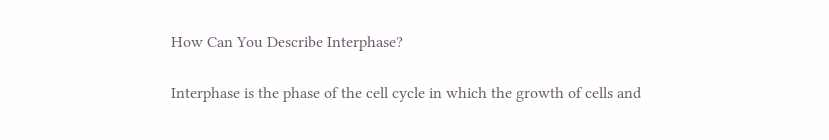How Can You Describe Interphase?

Interphase is the phase of the cell cycle in which the growth of cells and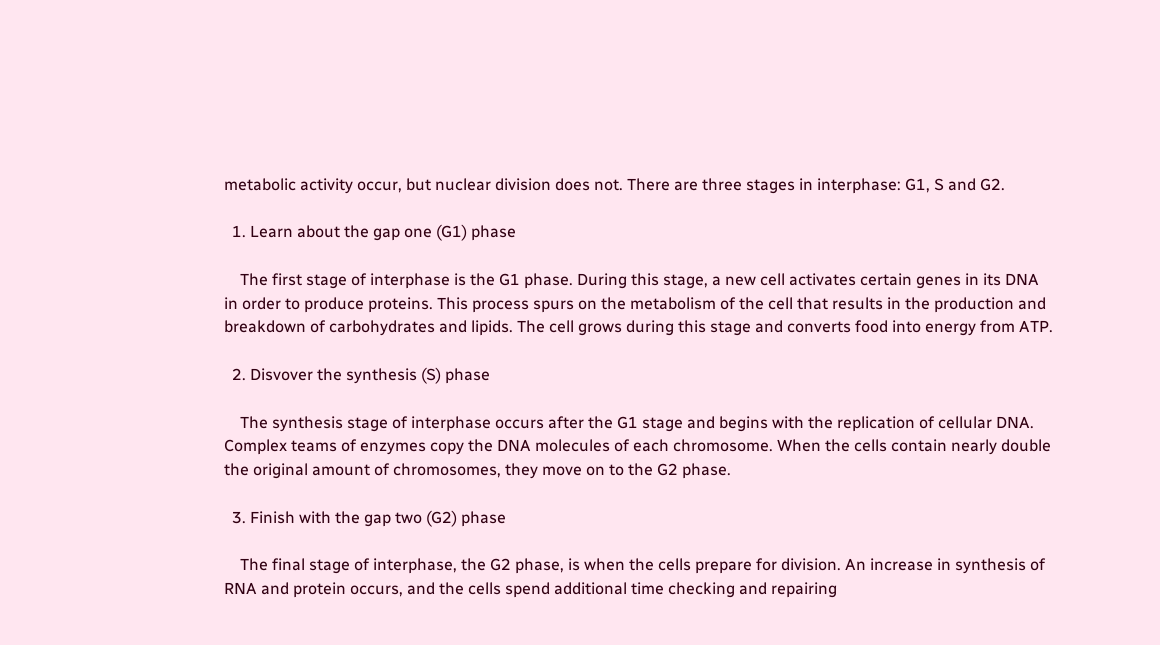metabolic activity occur, but nuclear division does not. There are three stages in interphase: G1, S and G2.

  1. Learn about the gap one (G1) phase

    The first stage of interphase is the G1 phase. During this stage, a new cell activates certain genes in its DNA in order to produce proteins. This process spurs on the metabolism of the cell that results in the production and breakdown of carbohydrates and lipids. The cell grows during this stage and converts food into energy from ATP.

  2. Disvover the synthesis (S) phase

    The synthesis stage of interphase occurs after the G1 stage and begins with the replication of cellular DNA. Complex teams of enzymes copy the DNA molecules of each chromosome. When the cells contain nearly double the original amount of chromosomes, they move on to the G2 phase.

  3. Finish with the gap two (G2) phase

    The final stage of interphase, the G2 phase, is when the cells prepare for division. An increase in synthesis of RNA and protein occurs, and the cells spend additional time checking and repairing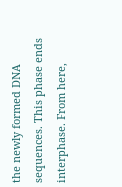the newly formed DNA sequences. This phase ends interphase. From here,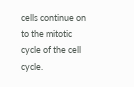cells continue on to the mitotic cycle of the cell cycle.